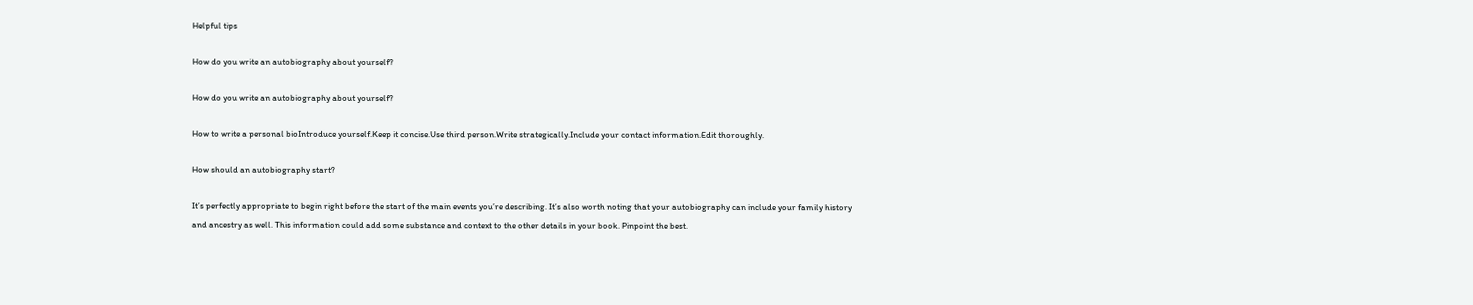Helpful tips

How do you write an autobiography about yourself?

How do you write an autobiography about yourself?

How to write a personal bioIntroduce yourself.Keep it concise.Use third person.Write strategically.Include your contact information.Edit thoroughly.

How should an autobiography start?

It’s perfectly appropriate to begin right before the start of the main events you’re describing. It’s also worth noting that your autobiography can include your family history and ancestry as well. This information could add some substance and context to the other details in your book. Pinpoint the best.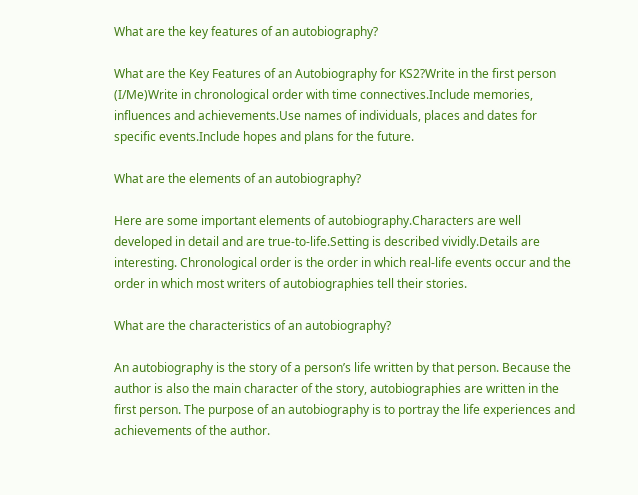What are the key features of an autobiography?

What are the Key Features of an Autobiography for KS2?Write in the first person (I/Me)Write in chronological order with time connectives.Include memories, influences and achievements.Use names of individuals, places and dates for specific events.Include hopes and plans for the future.

What are the elements of an autobiography?

Here are some important elements of autobiography.Characters are well developed in detail and are true-to-life.Setting is described vividly.Details are interesting. Chronological order is the order in which real-life events occur and the order in which most writers of autobiographies tell their stories.

What are the characteristics of an autobiography?

An autobiography is the story of a person’s life written by that person. Because the author is also the main character of the story, autobiographies are written in the first person. The purpose of an autobiography is to portray the life experiences and achievements of the author.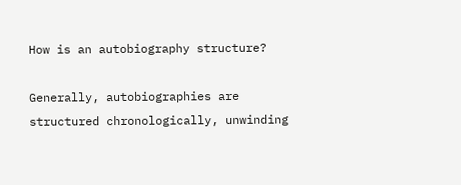How is an autobiography structure?

Generally, autobiographies are structured chronologically, unwinding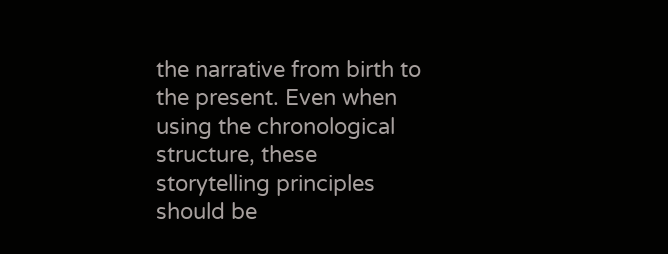the narrative from birth to the present. Even when using the chronological structure, these storytelling principles should be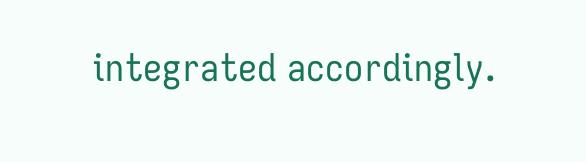integrated accordingly.